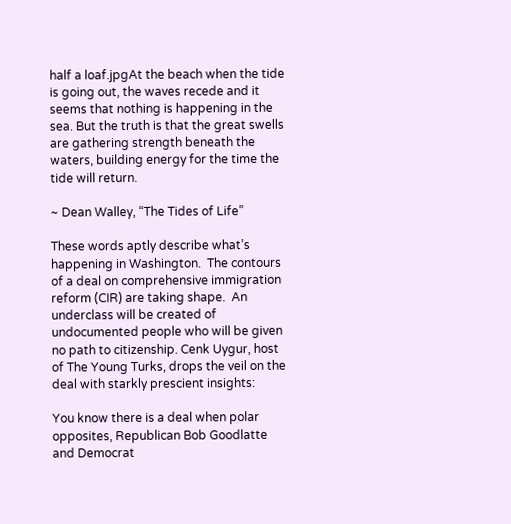half a loaf.jpgAt the beach when the tide is going out, the waves recede and it seems that nothing is happening in the sea. But the truth is that the great swells are gathering strength beneath the waters, building energy for the time the tide will return.

~ Dean Walley, “The Tides of Life”

These words aptly describe what’s happening in Washington.  The contours of a deal on comprehensive immigration reform (CIR) are taking shape.  An underclass will be created of undocumented people who will be given no path to citizenship. Cenk Uygur, host of The Young Turks, drops the veil on the deal with starkly prescient insights:

You know there is a deal when polar opposites, Republican Bob Goodlatte and Democrat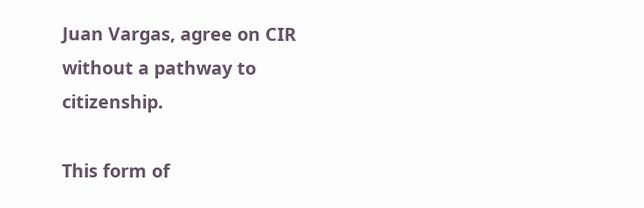Juan Vargas, agree on CIR without a pathway to citizenship.

This form of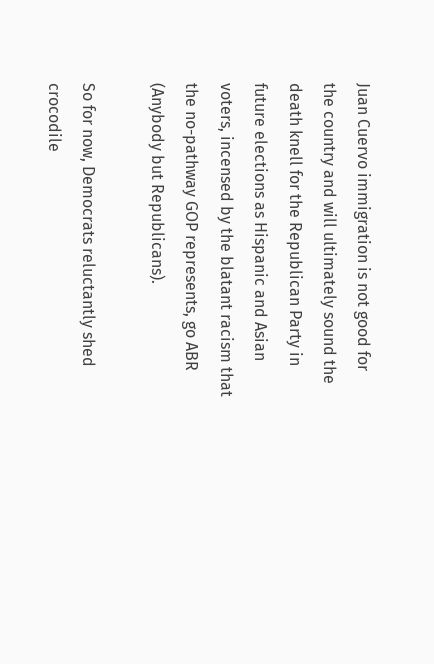Juan Cuervo immigration is not good for the country and will ultimately sound the death knell for the Republican Party in future elections as Hispanic and Asian voters, incensed by the blatant racism that the no-pathway GOP represents, go ABR (Anybody but Republicans).

So for now, Democrats reluctantly shed crocodile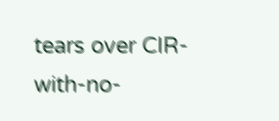tears over CIR-with-no-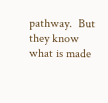pathway.  But they know what is made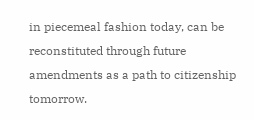in piecemeal fashion today, can be reconstituted through future amendments as a path to citizenship tomorrow.